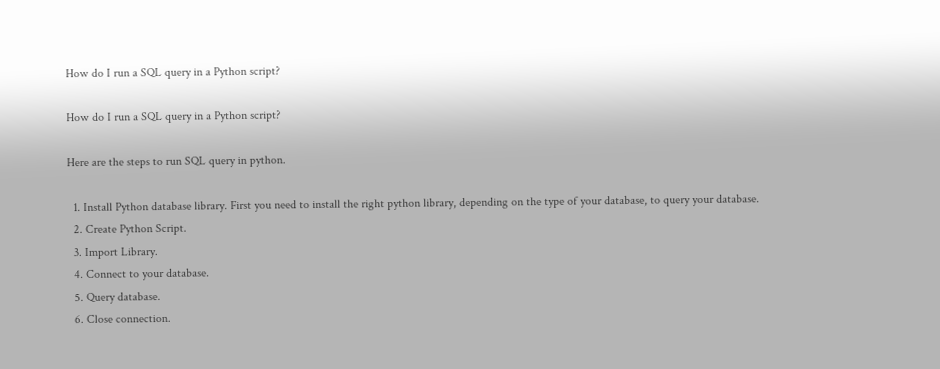How do I run a SQL query in a Python script?

How do I run a SQL query in a Python script?

Here are the steps to run SQL query in python.

  1. Install Python database library. First you need to install the right python library, depending on the type of your database, to query your database.
  2. Create Python Script.
  3. Import Library.
  4. Connect to your database.
  5. Query database.
  6. Close connection.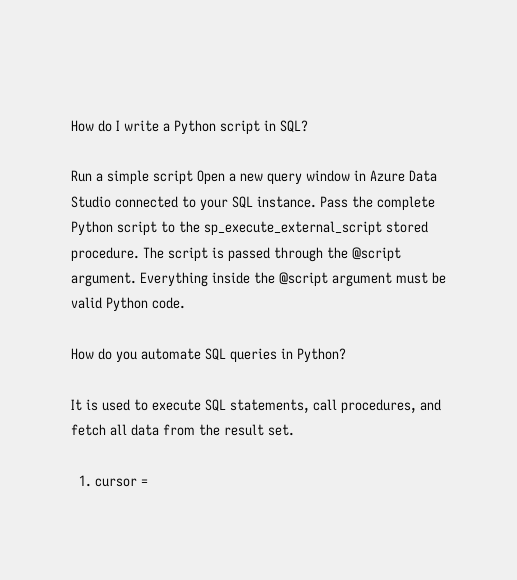How do I write a Python script in SQL?

Run a simple script Open a new query window in Azure Data Studio connected to your SQL instance. Pass the complete Python script to the sp_execute_external_script stored procedure. The script is passed through the @script argument. Everything inside the @script argument must be valid Python code.

How do you automate SQL queries in Python?

It is used to execute SQL statements, call procedures, and fetch all data from the result set.

  1. cursor =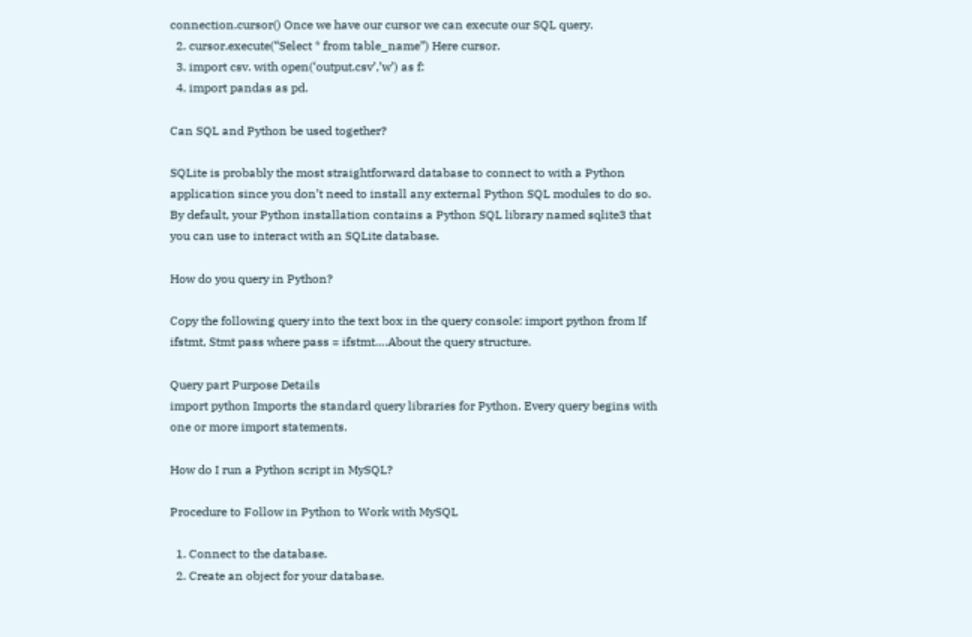connection.cursor() Once we have our cursor we can execute our SQL query.
  2. cursor.execute(“Select * from table_name”) Here cursor.
  3. import csv. with open(‘output.csv’,’w’) as f:
  4. import pandas as pd.

Can SQL and Python be used together?

SQLite is probably the most straightforward database to connect to with a Python application since you don’t need to install any external Python SQL modules to do so. By default, your Python installation contains a Python SQL library named sqlite3 that you can use to interact with an SQLite database.

How do you query in Python?

Copy the following query into the text box in the query console: import python from If ifstmt, Stmt pass where pass = ifstmt….About the query structure.

Query part Purpose Details
import python Imports the standard query libraries for Python. Every query begins with one or more import statements.

How do I run a Python script in MySQL?

Procedure to Follow in Python to Work with MySQL

  1. Connect to the database.
  2. Create an object for your database.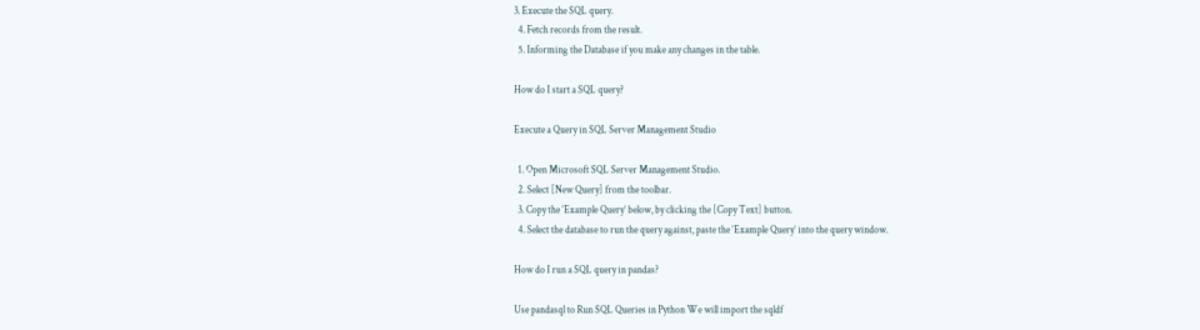3. Execute the SQL query.
  4. Fetch records from the result.
  5. Informing the Database if you make any changes in the table.

How do I start a SQL query?

Execute a Query in SQL Server Management Studio

  1. Open Microsoft SQL Server Management Studio.
  2. Select [New Query] from the toolbar.
  3. Copy the ‘Example Query’ below, by clicking the [Copy Text] button.
  4. Select the database to run the query against, paste the ‘Example Query’ into the query window.

How do I run a SQL query in pandas?

Use pandasql to Run SQL Queries in Python We will import the sqldf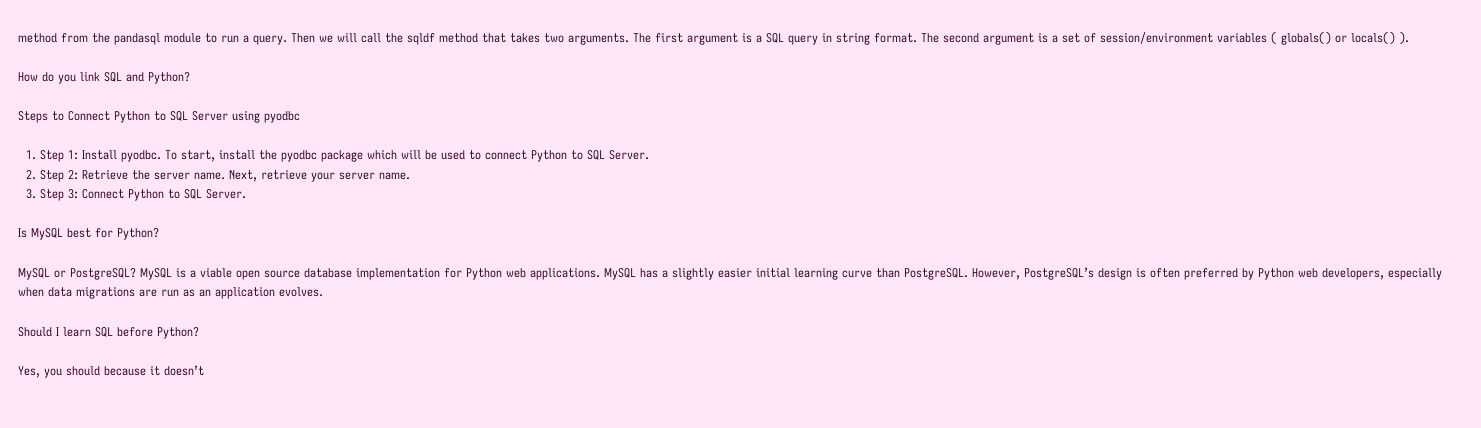method from the pandasql module to run a query. Then we will call the sqldf method that takes two arguments. The first argument is a SQL query in string format. The second argument is a set of session/environment variables ( globals() or locals() ).

How do you link SQL and Python?

Steps to Connect Python to SQL Server using pyodbc

  1. Step 1: Install pyodbc. To start, install the pyodbc package which will be used to connect Python to SQL Server.
  2. Step 2: Retrieve the server name. Next, retrieve your server name.
  3. Step 3: Connect Python to SQL Server.

Is MySQL best for Python?

MySQL or PostgreSQL? MySQL is a viable open source database implementation for Python web applications. MySQL has a slightly easier initial learning curve than PostgreSQL. However, PostgreSQL’s design is often preferred by Python web developers, especially when data migrations are run as an application evolves.

Should I learn SQL before Python?

Yes, you should because it doesn’t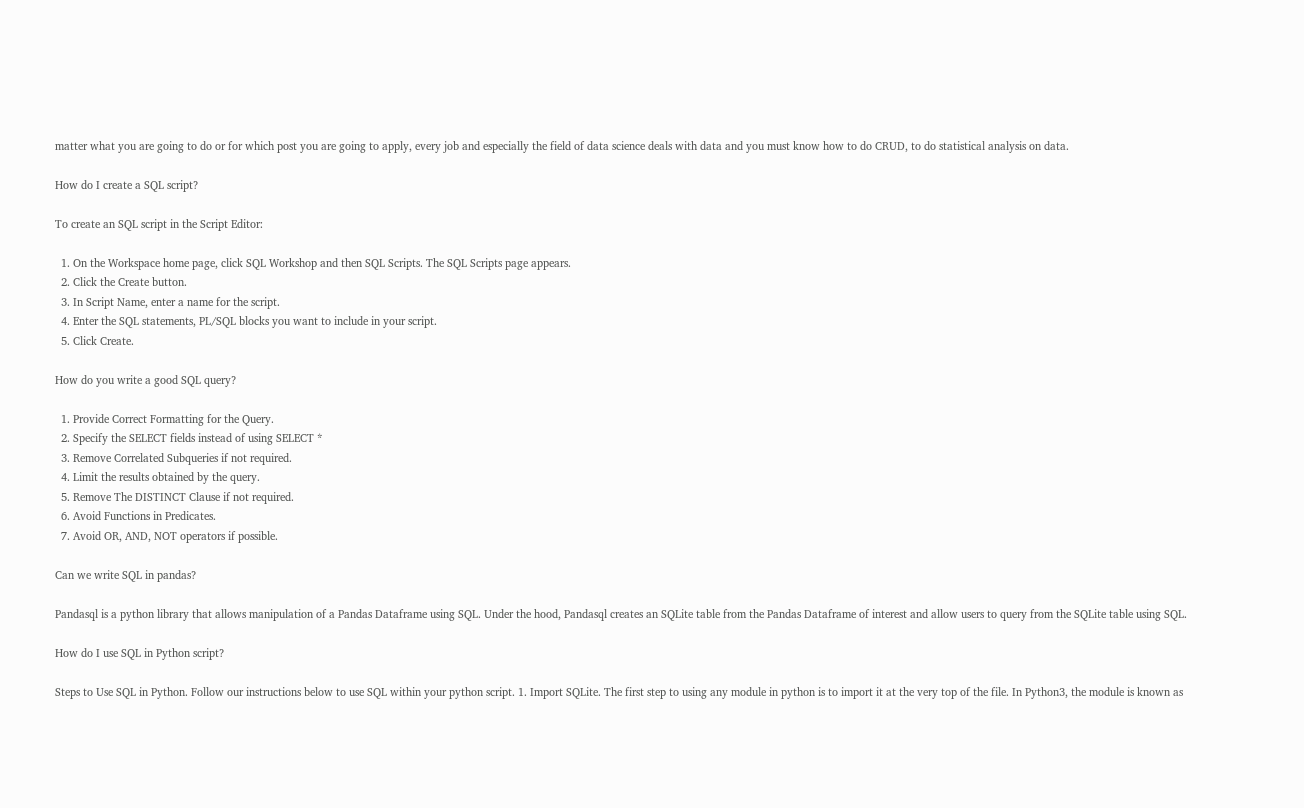matter what you are going to do or for which post you are going to apply, every job and especially the field of data science deals with data and you must know how to do CRUD, to do statistical analysis on data.

How do I create a SQL script?

To create an SQL script in the Script Editor:

  1. On the Workspace home page, click SQL Workshop and then SQL Scripts. The SQL Scripts page appears.
  2. Click the Create button.
  3. In Script Name, enter a name for the script.
  4. Enter the SQL statements, PL/SQL blocks you want to include in your script.
  5. Click Create.

How do you write a good SQL query?

  1. Provide Correct Formatting for the Query.
  2. Specify the SELECT fields instead of using SELECT *
  3. Remove Correlated Subqueries if not required.
  4. Limit the results obtained by the query.
  5. Remove The DISTINCT Clause if not required.
  6. Avoid Functions in Predicates.
  7. Avoid OR, AND, NOT operators if possible.

Can we write SQL in pandas?

Pandasql is a python library that allows manipulation of a Pandas Dataframe using SQL. Under the hood, Pandasql creates an SQLite table from the Pandas Dataframe of interest and allow users to query from the SQLite table using SQL.

How do I use SQL in Python script?

Steps to Use SQL in Python. Follow our instructions below to use SQL within your python script. 1. Import SQLite. The first step to using any module in python is to import it at the very top of the file. In Python3, the module is known as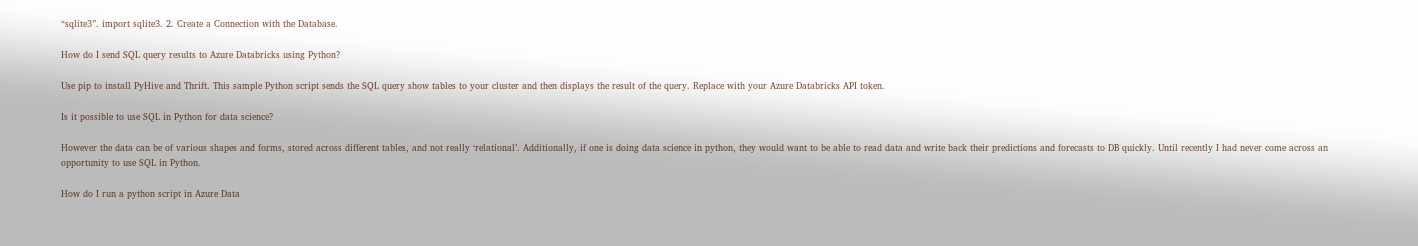“sqlite3”. import sqlite3. 2. Create a Connection with the Database.

How do I send SQL query results to Azure Databricks using Python?

Use pip to install PyHive and Thrift. This sample Python script sends the SQL query show tables to your cluster and then displays the result of the query. Replace with your Azure Databricks API token.

Is it possible to use SQL in Python for data science?

However the data can be of various shapes and forms, stored across different tables, and not really ‘relational’. Additionally, if one is doing data science in python, they would want to be able to read data and write back their predictions and forecasts to DB quickly. Until recently I had never come across an opportunity to use SQL in Python.

How do I run a python script in Azure Data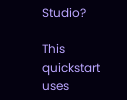Studio?

This quickstart uses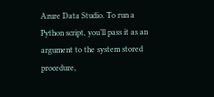Azure Data Studio. To run a Python script, you’ll pass it as an argument to the system stored procedure,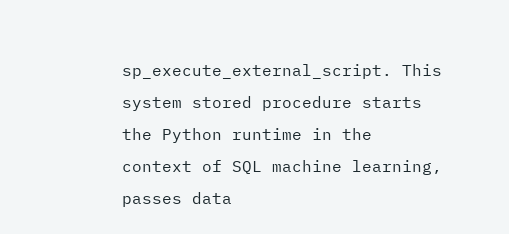sp_execute_external_script. This system stored procedure starts the Python runtime in the context of SQL machine learning, passes data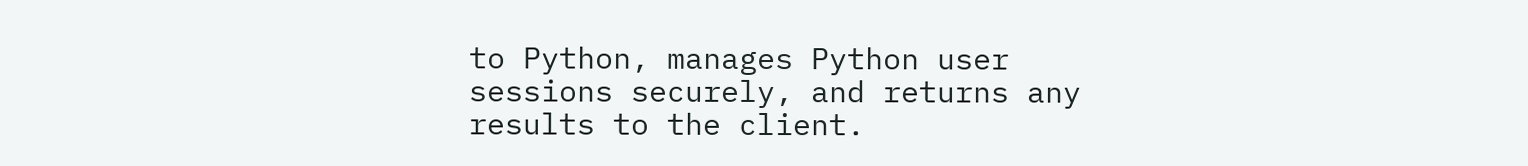to Python, manages Python user sessions securely, and returns any results to the client.